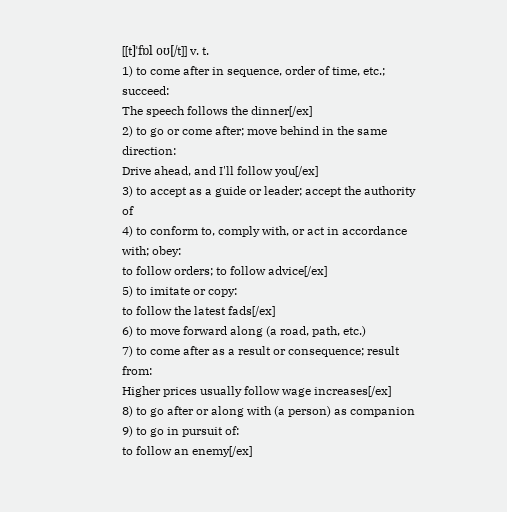[[t]ˈfɒl oʊ[/t]] v. t.
1) to come after in sequence, order of time, etc.; succeed:
The speech follows the dinner[/ex]
2) to go or come after; move behind in the same direction:
Drive ahead, and I'll follow you[/ex]
3) to accept as a guide or leader; accept the authority of
4) to conform to, comply with, or act in accordance with; obey:
to follow orders; to follow advice[/ex]
5) to imitate or copy:
to follow the latest fads[/ex]
6) to move forward along (a road, path, etc.)
7) to come after as a result or consequence; result from:
Higher prices usually follow wage increases[/ex]
8) to go after or along with (a person) as companion
9) to go in pursuit of:
to follow an enemy[/ex]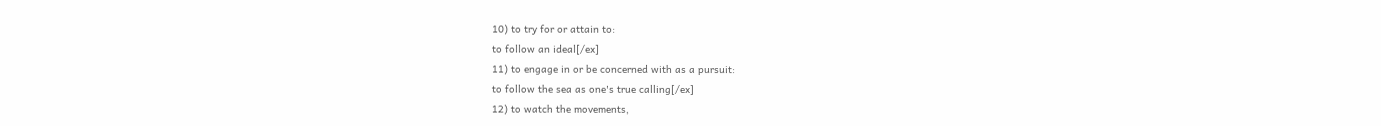10) to try for or attain to:
to follow an ideal[/ex]
11) to engage in or be concerned with as a pursuit:
to follow the sea as one's true calling[/ex]
12) to watch the movements,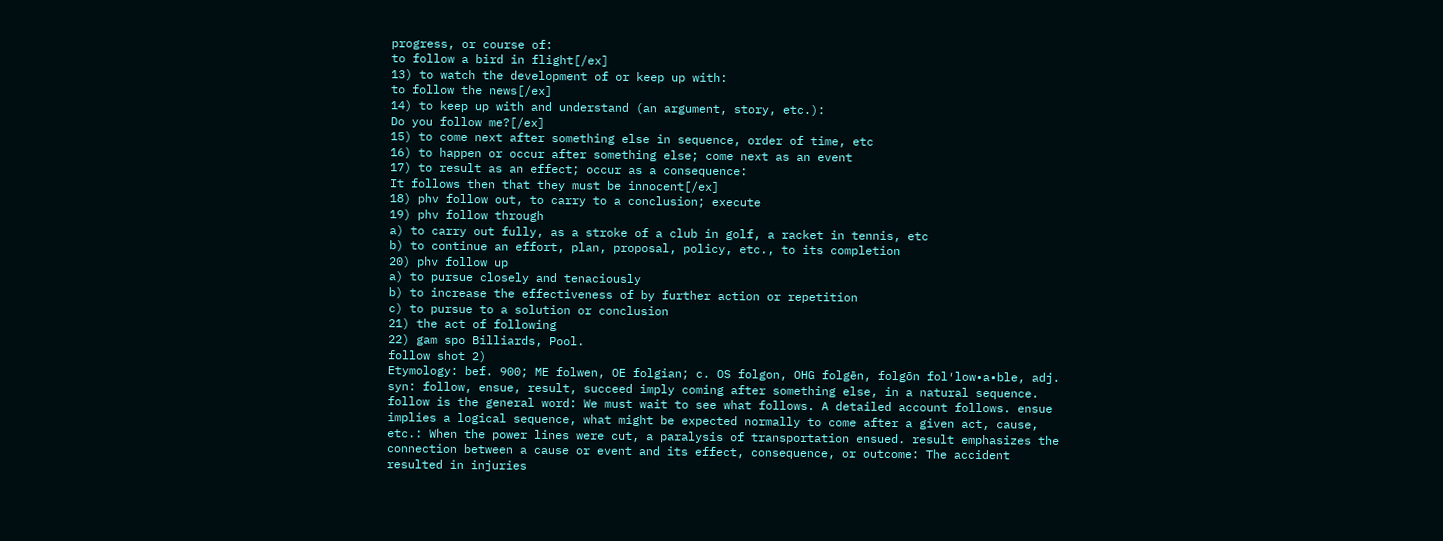progress, or course of:
to follow a bird in flight[/ex]
13) to watch the development of or keep up with:
to follow the news[/ex]
14) to keep up with and understand (an argument, story, etc.):
Do you follow me?[/ex]
15) to come next after something else in sequence, order of time, etc
16) to happen or occur after something else; come next as an event
17) to result as an effect; occur as a consequence:
It follows then that they must be innocent[/ex]
18) phv follow out, to carry to a conclusion; execute
19) phv follow through
a) to carry out fully, as a stroke of a club in golf, a racket in tennis, etc
b) to continue an effort, plan, proposal, policy, etc., to its completion
20) phv follow up
a) to pursue closely and tenaciously
b) to increase the effectiveness of by further action or repetition
c) to pursue to a solution or conclusion
21) the act of following
22) gam spo Billiards, Pool.
follow shot 2)
Etymology: bef. 900; ME folwen, OE folgian; c. OS folgon, OHG folgēn, folgōn fol′low•a•ble, adj. syn: follow, ensue, result, succeed imply coming after something else, in a natural sequence. follow is the general word: We must wait to see what follows. A detailed account follows. ensue implies a logical sequence, what might be expected normally to come after a given act, cause, etc.: When the power lines were cut, a paralysis of transportation ensued. result emphasizes the connection between a cause or event and its effect, consequence, or outcome: The accident resulted in injuries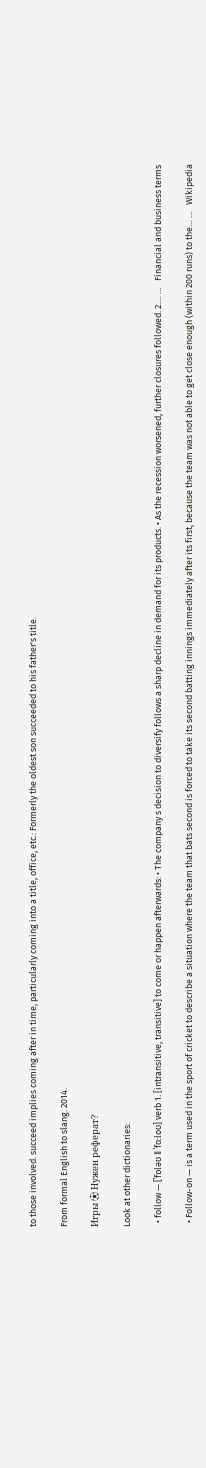to those involved. succeed implies coming after in time, particularly coming into a title, office, etc.: Formerly the oldest son succeeded to his father's title.

From formal English to slang. 2014.

Игры ⚽ Нужен реферат?

Look at other dictionaries:

  • follow — [ˈfɒləʊ ǁ ˈfɑːloʊ] verb 1. [intransitive, transitive] to come or happen afterwards: • The company s decision to diversify follows a sharp decline in demand for its products. • As the recession worsened, further closures followed. 2.… …   Financial and business terms

  • Follow-on — is a term used in the sport of cricket to describe a situation where the team that bats second is forced to take its second batting innings immediately after its first, because the team was not able to get close enough (within 200 runs) to the… …   Wikipedia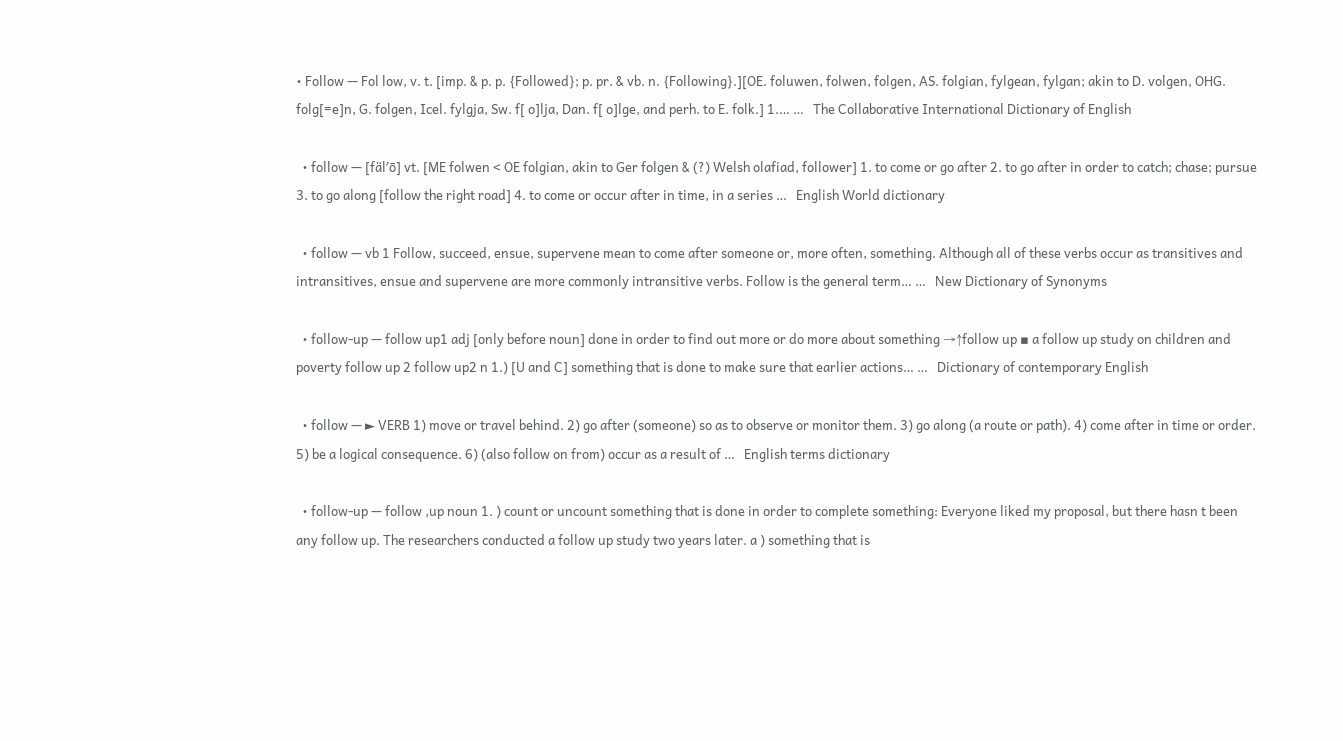• Follow — Fol low, v. t. [imp. & p. p. {Followed}; p. pr. & vb. n. {Following}.][OE. foluwen, folwen, folgen, AS. folgian, fylgean, fylgan; akin to D. volgen, OHG. folg[=e]n, G. folgen, Icel. fylgja, Sw. f[ o]lja, Dan. f[ o]lge, and perh. to E. folk.] 1.… …   The Collaborative International Dictionary of English

  • follow — [fäl′ō] vt. [ME folwen < OE folgian, akin to Ger folgen & (?) Welsh olafiad, follower] 1. to come or go after 2. to go after in order to catch; chase; pursue 3. to go along [follow the right road] 4. to come or occur after in time, in a series …   English World dictionary

  • follow — vb 1 Follow, succeed, ensue, supervene mean to come after someone or, more often, something. Although all of these verbs occur as transitives and intransitives, ensue and supervene are more commonly intransitive verbs. Follow is the general term… …   New Dictionary of Synonyms

  • follow-up — follow up1 adj [only before noun] done in order to find out more or do more about something →↑follow up ▪ a follow up study on children and poverty follow up 2 follow up2 n 1.) [U and C] something that is done to make sure that earlier actions… …   Dictionary of contemporary English

  • follow — ► VERB 1) move or travel behind. 2) go after (someone) so as to observe or monitor them. 3) go along (a route or path). 4) come after in time or order. 5) be a logical consequence. 6) (also follow on from) occur as a result of …   English terms dictionary

  • follow-up — follow ,up noun 1. ) count or uncount something that is done in order to complete something: Everyone liked my proposal, but there hasn t been any follow up. The researchers conducted a follow up study two years later. a ) something that is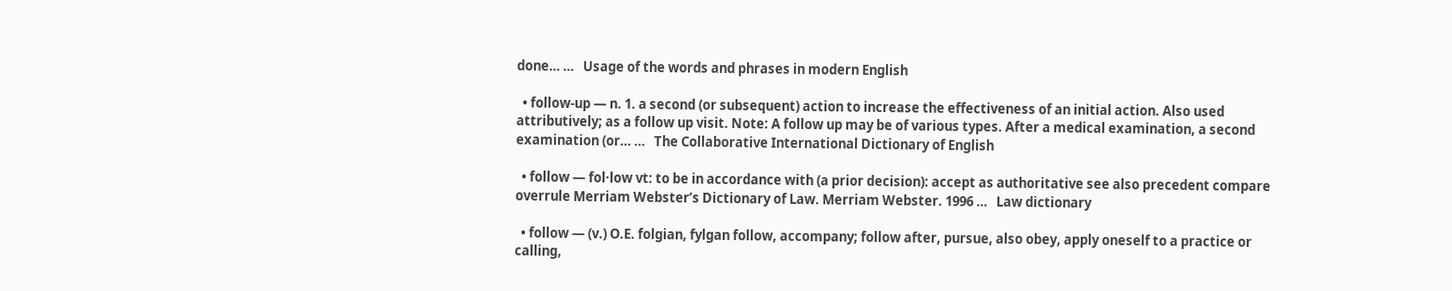done… …   Usage of the words and phrases in modern English

  • follow-up — n. 1. a second (or subsequent) action to increase the effectiveness of an initial action. Also used attributively; as a follow up visit. Note: A follow up may be of various types. After a medical examination, a second examination (or… …   The Collaborative International Dictionary of English

  • follow — fol·low vt: to be in accordance with (a prior decision): accept as authoritative see also precedent compare overrule Merriam Webster’s Dictionary of Law. Merriam Webster. 1996 …   Law dictionary

  • follow — (v.) O.E. folgian, fylgan follow, accompany; follow after, pursue, also obey, apply oneself to a practice or calling,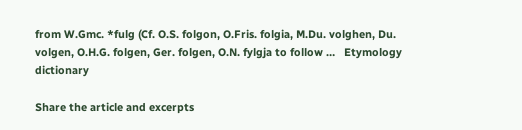from W.Gmc. *fulg (Cf. O.S. folgon, O.Fris. folgia, M.Du. volghen, Du. volgen, O.H.G. folgen, Ger. folgen, O.N. fylgja to follow …   Etymology dictionary

Share the article and excerpts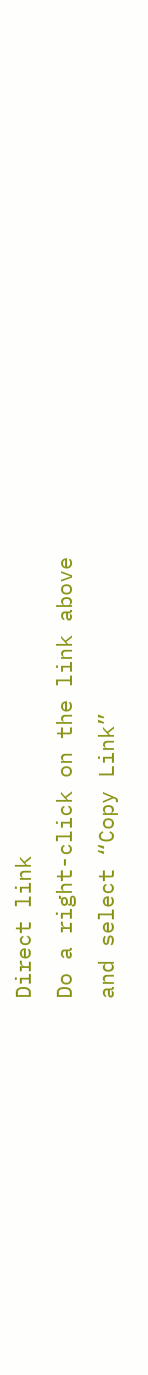Direct link
Do a right-click on the link above
and select “Copy Link”